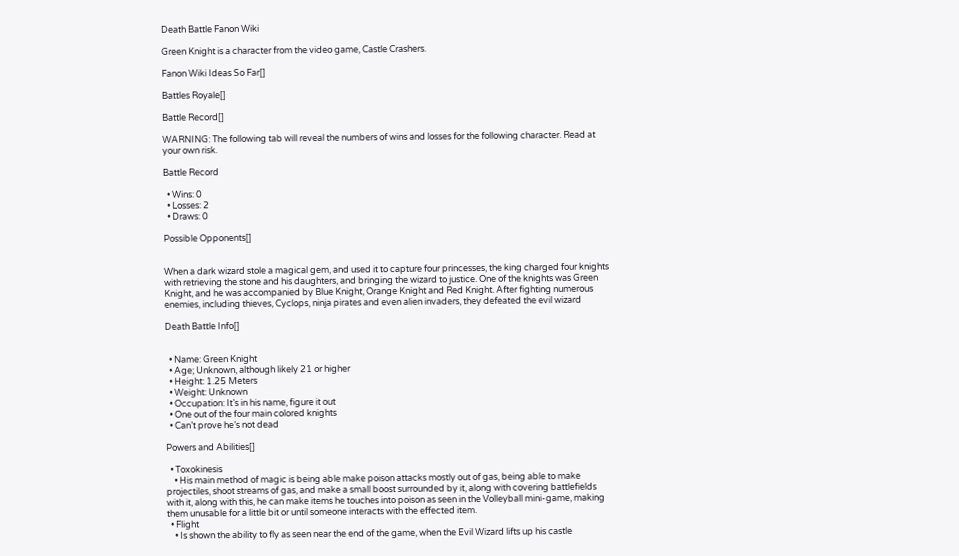Death Battle Fanon Wiki

Green Knight is a character from the video game, Castle Crashers.

Fanon Wiki Ideas So Far[]

Battles Royale[]

Battle Record[]

WARNING: The following tab will reveal the numbers of wins and losses for the following character. Read at your own risk.

Battle Record

  • Wins: 0
  • Losses: 2
  • Draws: 0

Possible Opponents[]


When a dark wizard stole a magical gem, and used it to capture four princesses, the king charged four knights with retrieving the stone and his daughters, and bringing the wizard to justice. One of the knights was Green Knight, and he was accompanied by Blue Knight, Orange Knight and Red Knight. After fighting numerous enemies, including thieves, Cyclops, ninja pirates and even alien invaders, they defeated the evil wizard

Death Battle Info[]


  • Name: Green Knight
  • Age; Unknown, although likely 21 or higher
  • Height: 1.25 Meters
  • Weight: Unknown
  • Occupation: It’s in his name, figure it out
  • One out of the four main colored knights
  • Can’t prove he’s not dead

Powers and Abilities[]

  • Toxokinesis
    • His main method of magic is being able make poison attacks mostly out of gas, being able to make projectiles, shoot streams of gas, and make a small boost surrounded by it, along with covering battlefields with it, along with this, he can make items he touches into poison as seen in the Volleyball mini-game, making them unusable for a little bit or until someone interacts with the effected item.
  • Flight
    • Is shown the ability to fly as seen near the end of the game, when the Evil Wizard lifts up his castle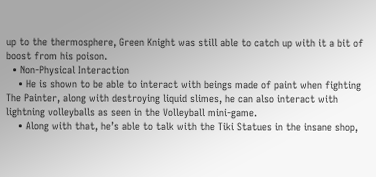up to the thermosphere, Green Knight was still able to catch up with it a bit of boost from his poison.
  • Non-Physical Interaction
    • He is shown to be able to interact with beings made of paint when fighting The Painter, along with destroying liquid slimes, he can also interact with lightning volleyballs as seen in the Volleyball mini-game.
    • Along with that, he’s able to talk with the Tiki Statues in the insane shop,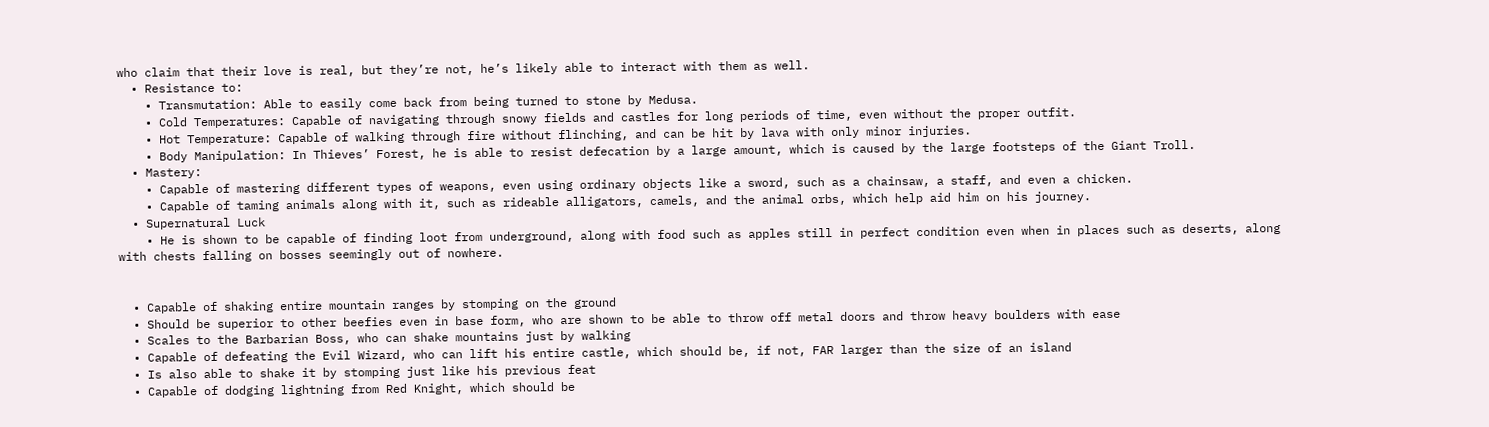who claim that their love is real, but they’re not, he’s likely able to interact with them as well.
  • Resistance to:
    • Transmutation: Able to easily come back from being turned to stone by Medusa.
    • Cold Temperatures: Capable of navigating through snowy fields and castles for long periods of time, even without the proper outfit.
    • Hot Temperature: Capable of walking through fire without flinching, and can be hit by lava with only minor injuries.
    • Body Manipulation: In Thieves’ Forest, he is able to resist defecation by a large amount, which is caused by the large footsteps of the Giant Troll.
  • Mastery:
    • Capable of mastering different types of weapons, even using ordinary objects like a sword, such as a chainsaw, a staff, and even a chicken.
    • Capable of taming animals along with it, such as rideable alligators, camels, and the animal orbs, which help aid him on his journey.
  • Supernatural Luck
    • He is shown to be capable of finding loot from underground, along with food such as apples still in perfect condition even when in places such as deserts, along with chests falling on bosses seemingly out of nowhere.


  • Capable of shaking entire mountain ranges by stomping on the ground
  • Should be superior to other beefies even in base form, who are shown to be able to throw off metal doors and throw heavy boulders with ease
  • Scales to the Barbarian Boss, who can shake mountains just by walking
  • Capable of defeating the Evil Wizard, who can lift his entire castle, which should be, if not, FAR larger than the size of an island
  • Is also able to shake it by stomping just like his previous feat
  • Capable of dodging lightning from Red Knight, which should be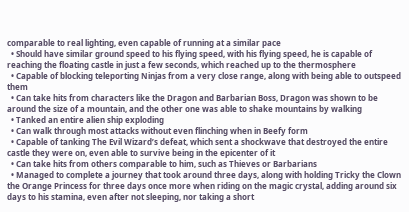comparable to real lighting, even capable of running at a similar pace
  • Should have similar ground speed to his flying speed, with his flying speed, he is capable of reaching the floating castle in just a few seconds, which reached up to the thermosphere
  • Capable of blocking teleporting Ninjas from a very close range, along with being able to outspeed them
  • Can take hits from characters like the Dragon and Barbarian Boss, Dragon was shown to be around the size of a mountain, and the other one was able to shake mountains by walking
  • Tanked an entire alien ship exploding
  • Can walk through most attacks without even flinching when in Beefy form
  • Capable of tanking The Evil Wizard’s defeat, which sent a shockwave that destroyed the entire castle they were on, even able to survive being in the epicenter of it
  • Can take hits from others comparable to him, such as Thieves or Barbarians
  • Managed to complete a journey that took around three days, along with holding Tricky the Clown the Orange Princess for three days once more when riding on the magic crystal, adding around six days to his stamina, even after not sleeping, nor taking a short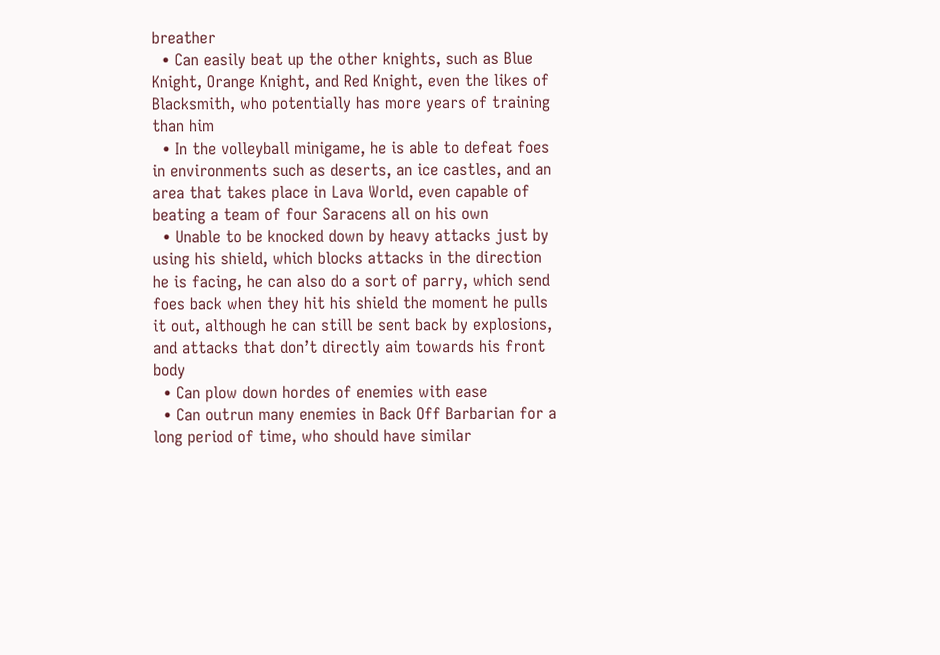breather
  • Can easily beat up the other knights, such as Blue Knight, Orange Knight, and Red Knight, even the likes of Blacksmith, who potentially has more years of training than him
  • In the volleyball minigame, he is able to defeat foes in environments such as deserts, an ice castles, and an area that takes place in Lava World, even capable of beating a team of four Saracens all on his own
  • Unable to be knocked down by heavy attacks just by using his shield, which blocks attacks in the direction he is facing, he can also do a sort of parry, which send foes back when they hit his shield the moment he pulls it out, although he can still be sent back by explosions, and attacks that don’t directly aim towards his front body
  • Can plow down hordes of enemies with ease
  • Can outrun many enemies in Back Off Barbarian for a long period of time, who should have similar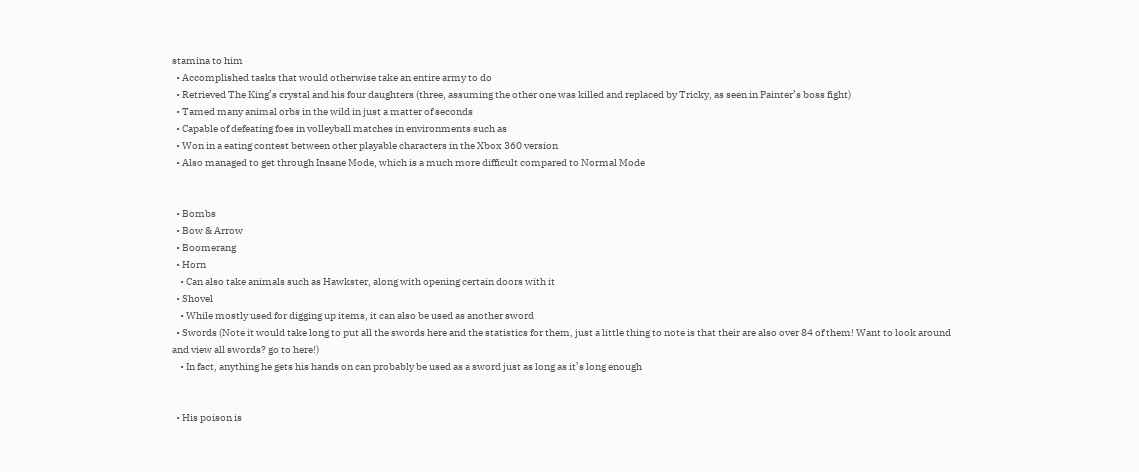stamina to him
  • Accomplished tasks that would otherwise take an entire army to do
  • Retrieved The King’s crystal and his four daughters (three, assuming the other one was killed and replaced by Tricky, as seen in Painter’s boss fight)
  • Tamed many animal orbs in the wild in just a matter of seconds
  • Capable of defeating foes in volleyball matches in environments such as
  • Won in a eating contest between other playable characters in the Xbox 360 version
  • Also managed to get through Insane Mode, which is a much more difficult compared to Normal Mode


  • Bombs
  • Bow & Arrow
  • Boomerang
  • Horn
    • Can also take animals such as Hawkster, along with opening certain doors with it
  • Shovel
    • While mostly used for digging up items, it can also be used as another sword
  • Swords (Note it would take long to put all the swords here and the statistics for them, just a little thing to note is that their are also over 84 of them! Want to look around and view all swords? go to here!)
    • In fact, anything he gets his hands on can probably be used as a sword just as long as it’s long enough


  • His poison is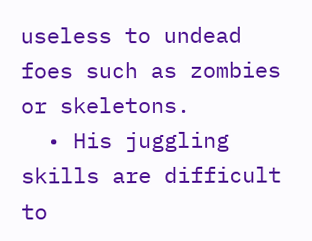useless to undead foes such as zombies or skeletons.
  • His juggling skills are difficult to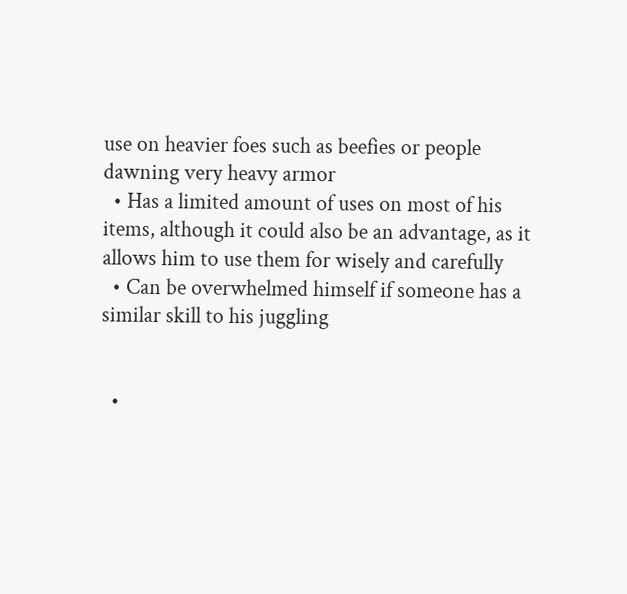use on heavier foes such as beefies or people dawning very heavy armor
  • Has a limited amount of uses on most of his items, although it could also be an advantage, as it allows him to use them for wisely and carefully
  • Can be overwhelmed himself if someone has a similar skill to his juggling


  •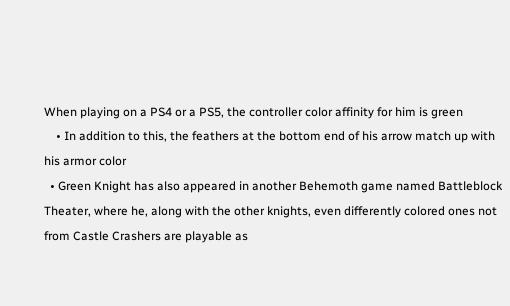When playing on a PS4 or a PS5, the controller color affinity for him is green
    • In addition to this, the feathers at the bottom end of his arrow match up with his armor color
  • Green Knight has also appeared in another Behemoth game named Battleblock Theater, where he, along with the other knights, even differently colored ones not from Castle Crashers are playable as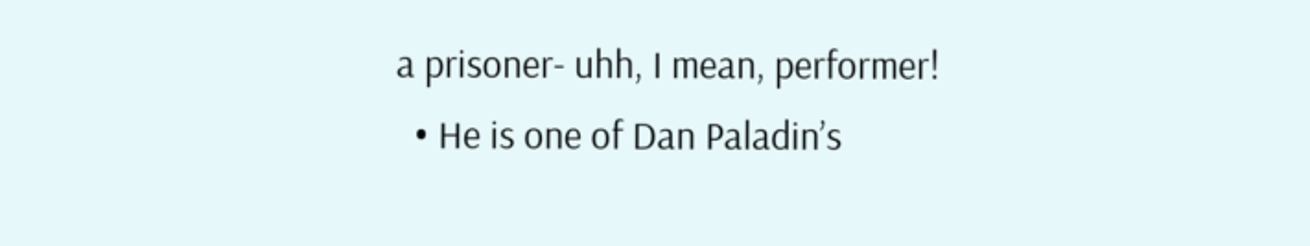a prisoner- uhh, I mean, performer!
  • He is one of Dan Paladin’s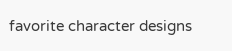favorite character designs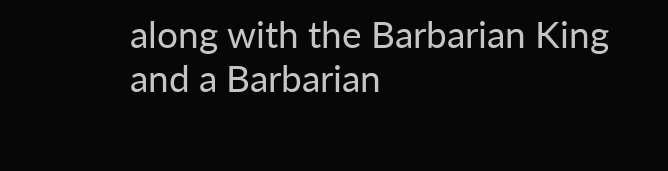along with the Barbarian King and a Barbarian